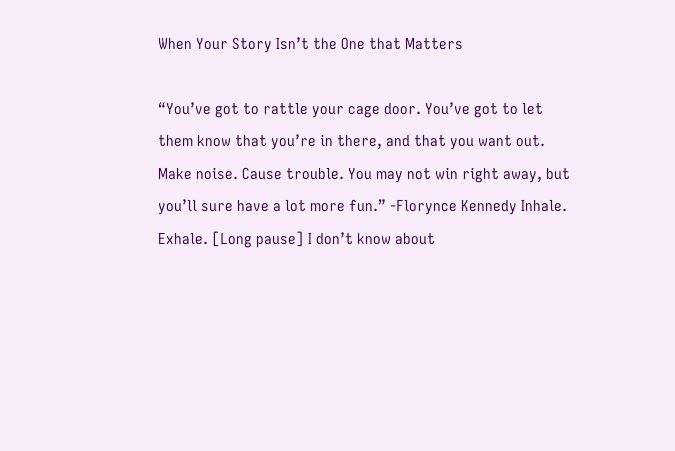When Your Story Isn’t the One that Matters

“You’ve got to rattle your cage door. You’ve got to let them know that you’re in there, and that you want out. Make noise. Cause trouble. You may not win right away, but you’ll sure have a lot more fun.” -Florynce Kennedy Inhale. Exhale. [Long pause] I don’t know about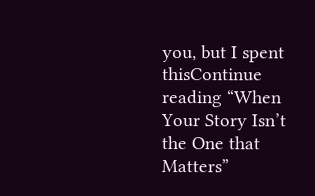you, but I spent thisContinue reading “When Your Story Isn’t the One that Matters”